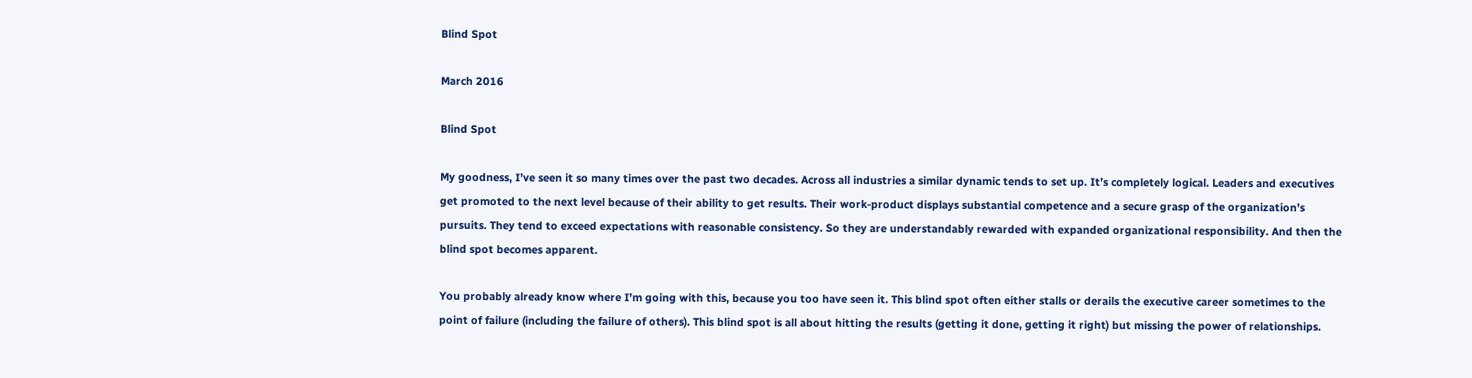Blind Spot

March 2016

Blind Spot

My goodness, I’ve seen it so many times over the past two decades. Across all industries a similar dynamic tends to set up. It’s completely logical. Leaders and executives get promoted to the next level because of their ability to get results. Their work-product displays substantial competence and a secure grasp of the organization’s pursuits. They tend to exceed expectations with reasonable consistency. So they are understandably rewarded with expanded organizational responsibility. And then the blind spot becomes apparent.

You probably already know where I’m going with this, because you too have seen it. This blind spot often either stalls or derails the executive career sometimes to the point of failure (including the failure of others). This blind spot is all about hitting the results (getting it done, getting it right) but missing the power of relationships.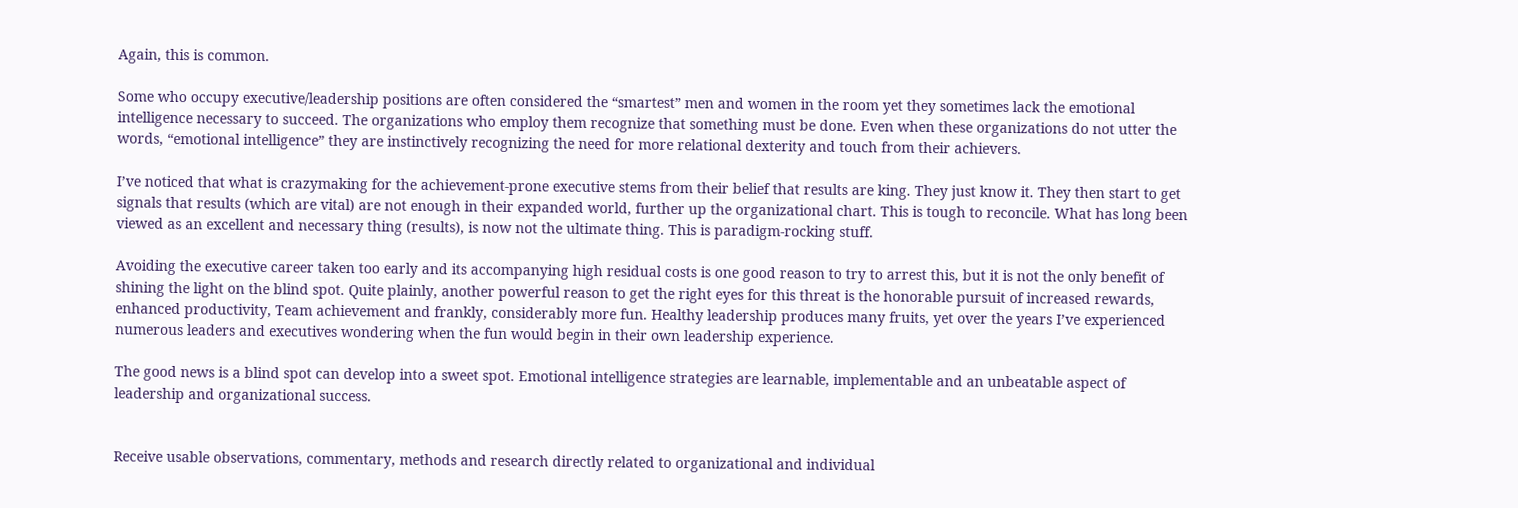Again, this is common.

Some who occupy executive/leadership positions are often considered the “smartest” men and women in the room yet they sometimes lack the emotional intelligence necessary to succeed. The organizations who employ them recognize that something must be done. Even when these organizations do not utter the words, “emotional intelligence” they are instinctively recognizing the need for more relational dexterity and touch from their achievers.

I’ve noticed that what is crazymaking for the achievement-prone executive stems from their belief that results are king. They just know it. They then start to get signals that results (which are vital) are not enough in their expanded world, further up the organizational chart. This is tough to reconcile. What has long been viewed as an excellent and necessary thing (results), is now not the ultimate thing. This is paradigm-rocking stuff.

Avoiding the executive career taken too early and its accompanying high residual costs is one good reason to try to arrest this, but it is not the only benefit of shining the light on the blind spot. Quite plainly, another powerful reason to get the right eyes for this threat is the honorable pursuit of increased rewards, enhanced productivity, Team achievement and frankly, considerably more fun. Healthy leadership produces many fruits, yet over the years I’ve experienced numerous leaders and executives wondering when the fun would begin in their own leadership experience.

The good news is a blind spot can develop into a sweet spot. Emotional intelligence strategies are learnable, implementable and an unbeatable aspect of leadership and organizational success.


Receive usable observations, commentary, methods and research directly related to organizational and individual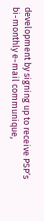development by signing up to receive PSP’s bi-monthly e-mail communique,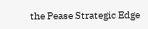the Pease Strategic Edge